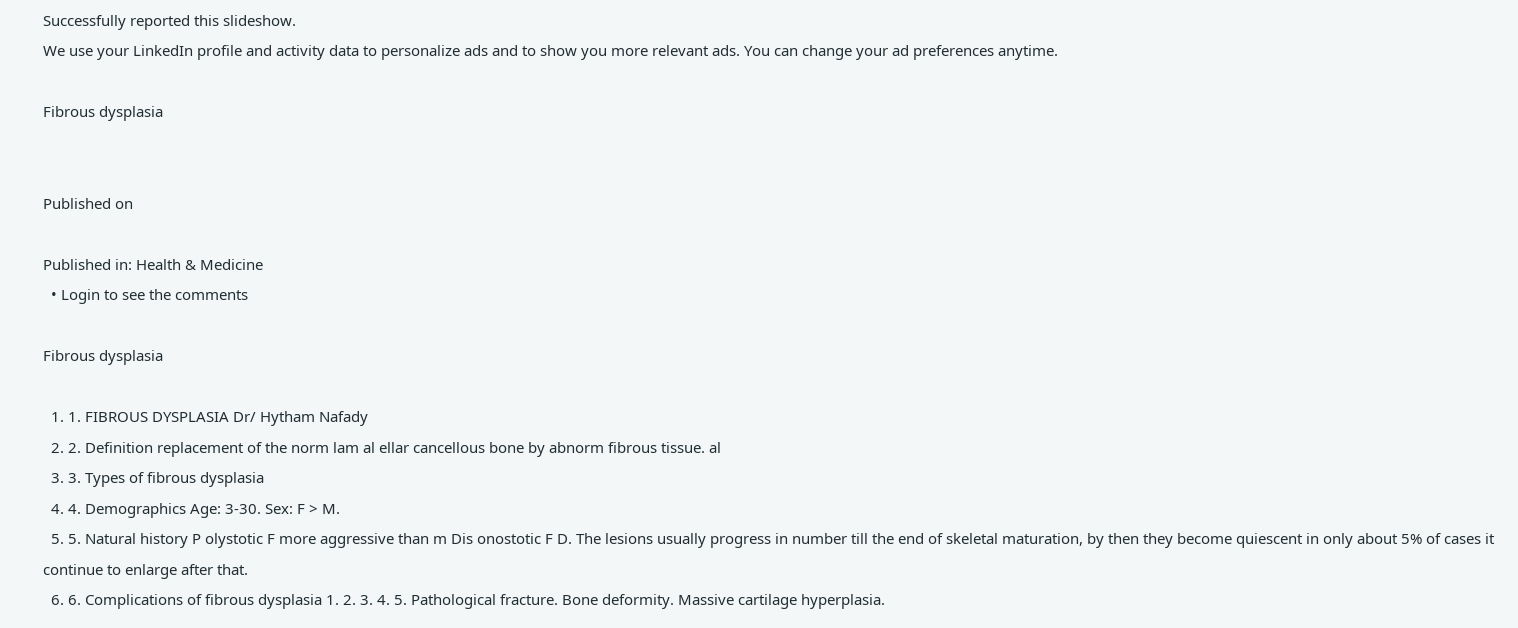Successfully reported this slideshow.
We use your LinkedIn profile and activity data to personalize ads and to show you more relevant ads. You can change your ad preferences anytime.

Fibrous dysplasia


Published on

Published in: Health & Medicine
  • Login to see the comments

Fibrous dysplasia

  1. 1. FIBROUS DYSPLASIA Dr/ Hytham Nafady
  2. 2. Definition replacement of the norm lam al ellar cancellous bone by abnorm fibrous tissue. al
  3. 3. Types of fibrous dysplasia
  4. 4. Demographics Age: 3-30. Sex: F > M.
  5. 5. Natural history P olystotic F more aggressive than m Dis onostotic F D. The lesions usually progress in number till the end of skeletal maturation, by then they become quiescent in only about 5% of cases it continue to enlarge after that.
  6. 6. Complications of fibrous dysplasia 1. 2. 3. 4. 5. Pathological fracture. Bone deformity. Massive cartilage hyperplasia.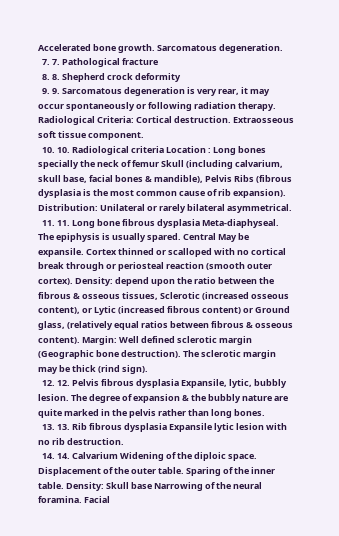Accelerated bone growth. Sarcomatous degeneration.
  7. 7. Pathological fracture
  8. 8. Shepherd crock deformity
  9. 9. Sarcomatous degeneration is very rear, it may occur spontaneously or following radiation therapy. Radiological Criteria: Cortical destruction. Extraosseous soft tissue component.
  10. 10. Radiological criteria Location : Long bones specially the neck of femur Skull (including calvarium, skull base, facial bones & mandible), Pelvis Ribs (fibrous dysplasia is the most common cause of rib expansion). Distribution: Unilateral or rarely bilateral asymmetrical.
  11. 11. Long bone fibrous dysplasia Meta-diaphyseal. The epiphysis is usually spared. Central May be expansile. Cortex thinned or scalloped with no cortical break through or periosteal reaction (smooth outer cortex). Density: depend upon the ratio between the fibrous & osseous tissues, Sclerotic (increased osseous content), or Lytic (increased fibrous content) or Ground glass, (relatively equal ratios between fibrous & osseous content). Margin: Well defined sclerotic margin (Geographic bone destruction). The sclerotic margin may be thick (rind sign).
  12. 12. Pelvis fibrous dysplasia Expansile, lytic, bubbly lesion. The degree of expansion & the bubbly nature are quite marked in the pelvis rather than long bones.
  13. 13. Rib fibrous dysplasia Expansile lytic lesion with no rib destruction.
  14. 14. Calvarium Widening of the diploic space. Displacement of the outer table. Sparing of the inner table. Density: Skull base Narrowing of the neural foramina. Facial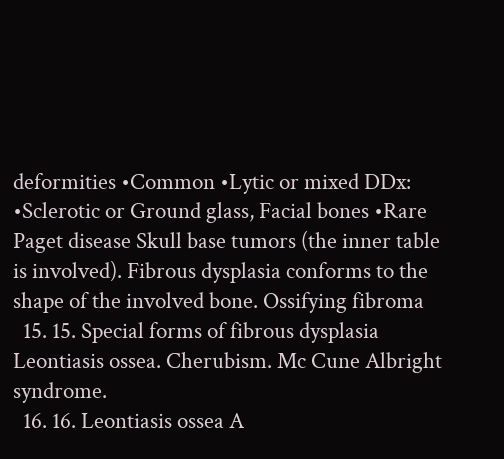deformities •Common •Lytic or mixed DDx: •Sclerotic or Ground glass, Facial bones •Rare Paget disease Skull base tumors (the inner table is involved). Fibrous dysplasia conforms to the shape of the involved bone. Ossifying fibroma
  15. 15. Special forms of fibrous dysplasia Leontiasis ossea. Cherubism. Mc Cune Albright syndrome.
  16. 16. Leontiasis ossea A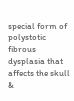special form of polystotic fibrous dysplasia that affects the skull &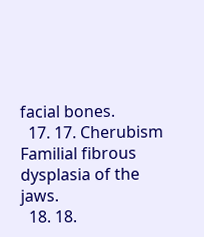facial bones.
  17. 17. Cherubism Familial fibrous dysplasia of the jaws.
  18. 18.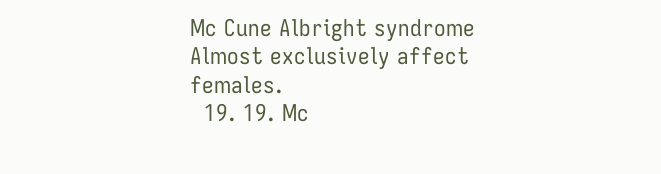Mc Cune Albright syndrome Almost exclusively affect females.
  19. 19. Mc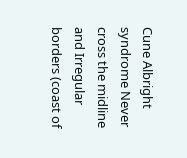Cune Albright syndrome Never cross the midline and Irregular borders (coast of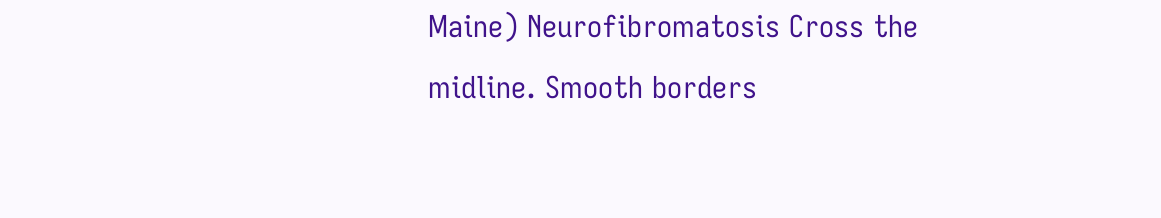Maine) Neurofibromatosis Cross the midline. Smooth borders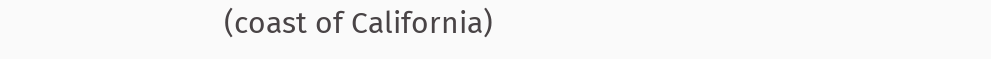(coast of California)